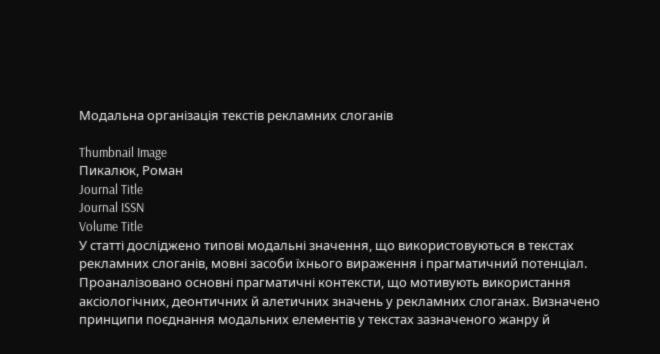Модальна організація текстів рекламних слоганів

Thumbnail Image
Пикалюк, Роман
Journal Title
Journal ISSN
Volume Title
У статті досліджено типові модальні значення, що використовуються в текстах рекламних слоганів, мовні засоби їхнього вираження і прагматичний потенціал. Проаналізовано основні прагматичні контексти, що мотивують використання аксіологічних, деонтичних й алетичних значень у рекламних слоганах. Визначено принципи поєднання модальних елементів у текстах зазначеного жанру й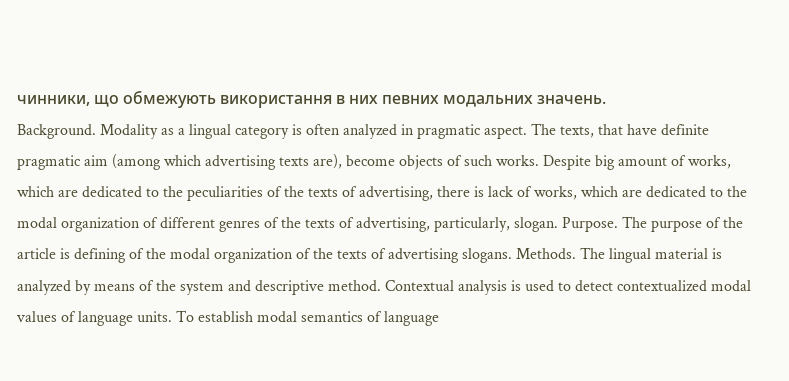чинники, що обмежують використання в них певних модальних значень.
Background. Modality as a lingual category is often analyzed in pragmatic aspect. The texts, that have definite pragmatic aim (among which advertising texts are), become objects of such works. Despite big amount of works, which are dedicated to the peculiarities of the texts of advertising, there is lack of works, which are dedicated to the modal organization of different genres of the texts of advertising, particularly, slogan. Purpose. The purpose of the article is defining of the modal organization of the texts of advertising slogans. Methods. The lingual material is analyzed by means of the system and descriptive method. Contextual analysis is used to detect contextualized modal values of language units. To establish modal semantics of language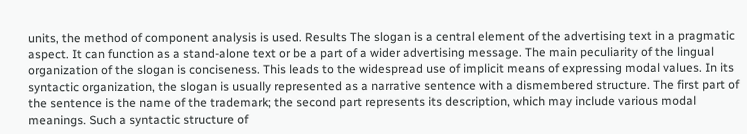units, the method of component analysis is used. Results The slogan is a central element of the advertising text in a pragmatic aspect. It can function as a stand-alone text or be a part of a wider advertising message. The main peculiarity of the lingual organization of the slogan is conciseness. This leads to the widespread use of implicit means of expressing modal values. In its syntactic organization, the slogan is usually represented as a narrative sentence with a dismembered structure. The first part of the sentence is the name of the trademark; the second part represents its description, which may include various modal meanings. Such a syntactic structure of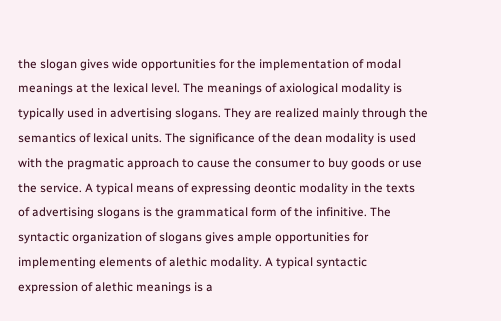the slogan gives wide opportunities for the implementation of modal meanings at the lexical level. The meanings of axiological modality is typically used in advertising slogans. They are realized mainly through the semantics of lexical units. The significance of the dean modality is used with the pragmatic approach to cause the consumer to buy goods or use the service. A typical means of expressing deontic modality in the texts of advertising slogans is the grammatical form of the infinitive. The syntactic organization of slogans gives ample opportunities for implementing elements of alethic modality. A typical syntactic expression of alethic meanings is a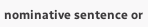nominative sentence or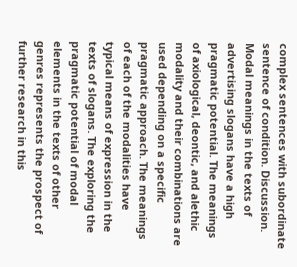complex sentences with subordinate sentence of condition. Discussion. Modal meanings in the texts of advertising slogans have a high pragmatic potential. The meanings of axiological, deontic, and alethic modality and their combinations are used depending on a specific pragmatic approach. The meanings of each of the modalities have typical means of expression in the texts of slogans. The exploring the pragmatic potential of modal elements in the texts of other genres represents the prospect of further research in this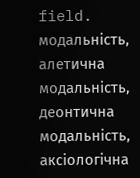field.
модальність, алетична модальність, деонтична модальність, аксіологічна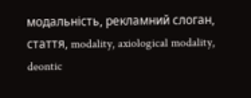модальність, рекламний слоган, стаття, modality, axiological modality, deontic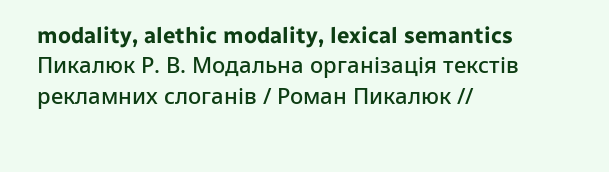modality, alethic modality, lexical semantics
Пикалюк Р. В. Модальна організація текстів рекламних слоганів / Роман Пикалюк //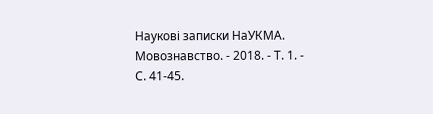Наукові записки НаУКМА. Мовознавство. - 2018. - Т. 1. - С. 41-45.